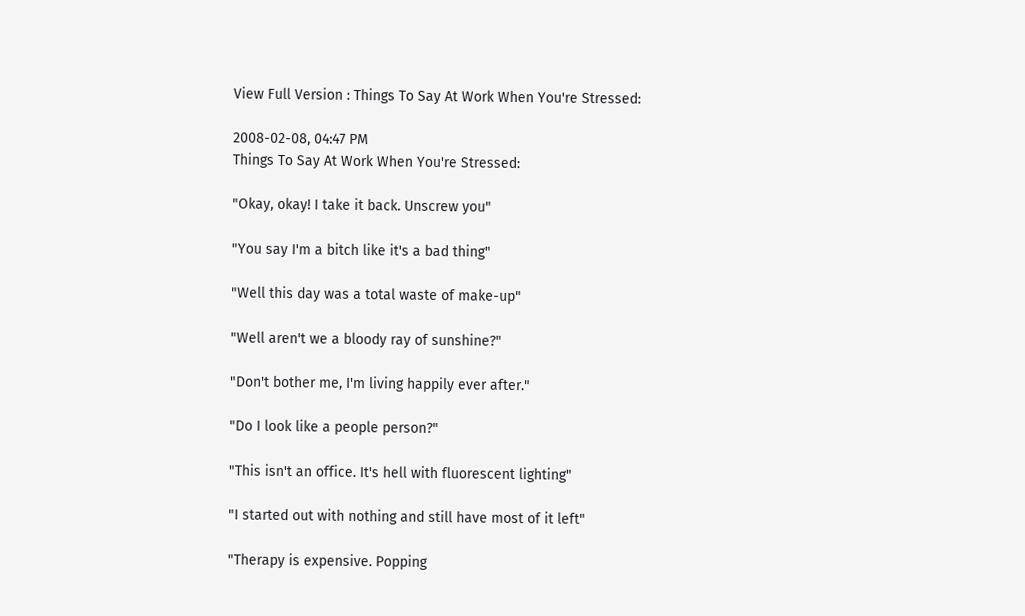View Full Version : Things To Say At Work When You're Stressed:

2008-02-08, 04:47 PM
Things To Say At Work When You're Stressed:

"Okay, okay! I take it back. Unscrew you"

"You say I'm a bitch like it's a bad thing"

"Well this day was a total waste of make-up"

"Well aren't we a bloody ray of sunshine?"

"Don't bother me, I'm living happily ever after."

"Do I look like a people person?"

"This isn't an office. It's hell with fluorescent lighting"

"I started out with nothing and still have most of it left"

"Therapy is expensive. Popping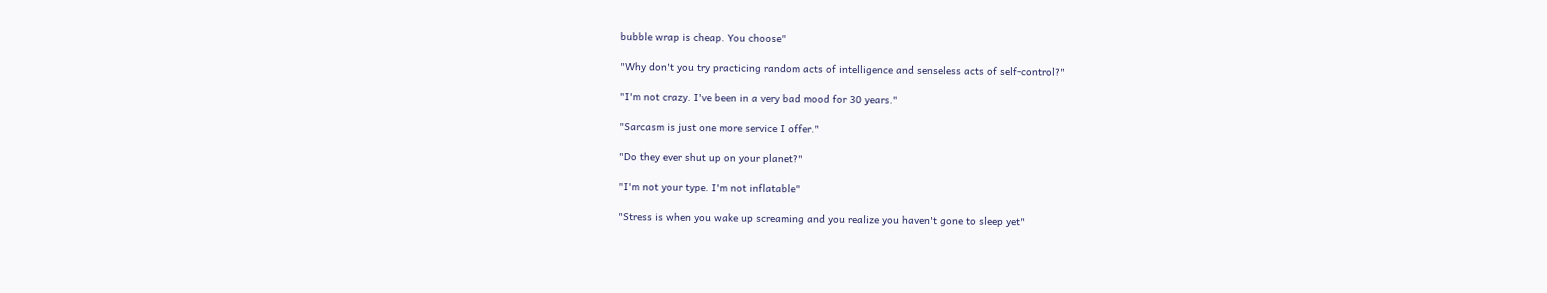bubble wrap is cheap. You choose"

"Why don't you try practicing random acts of intelligence and senseless acts of self-control?"

"I'm not crazy. I've been in a very bad mood for 30 years."

"Sarcasm is just one more service I offer."

"Do they ever shut up on your planet?"

"I'm not your type. I'm not inflatable"

"Stress is when you wake up screaming and you realize you haven't gone to sleep yet"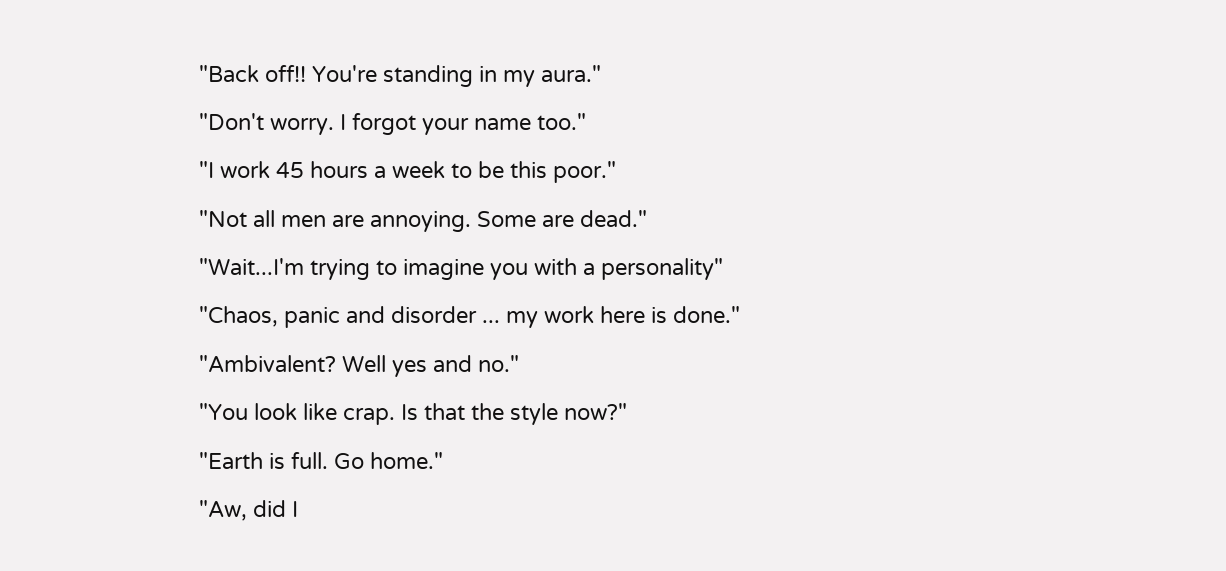"Back off!! You're standing in my aura."

"Don't worry. I forgot your name too."

"I work 45 hours a week to be this poor."

"Not all men are annoying. Some are dead."

"Wait...I'm trying to imagine you with a personality"

"Chaos, panic and disorder ... my work here is done."

"Ambivalent? Well yes and no."

"You look like crap. Is that the style now?"

"Earth is full. Go home."

"Aw, did I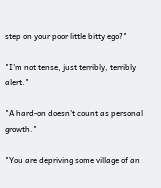step on your poor little bitty ego?"

"I'm not tense, just terribly, terribly alert."

"A hard-on doesn't count as personal growth."

"You are depriving some village of an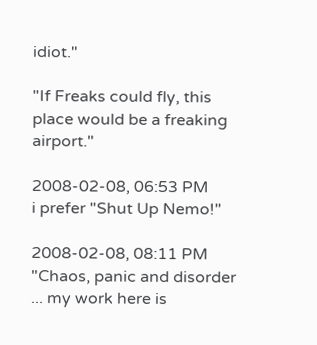idiot."

"If Freaks could fly, this place would be a freaking airport."

2008-02-08, 06:53 PM
i prefer "Shut Up Nemo!"

2008-02-08, 08:11 PM
"Chaos, panic and disorder ... my work here is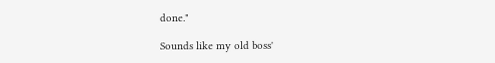done."

Sounds like my old boss'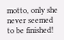motto, only she never seemed to be finished!